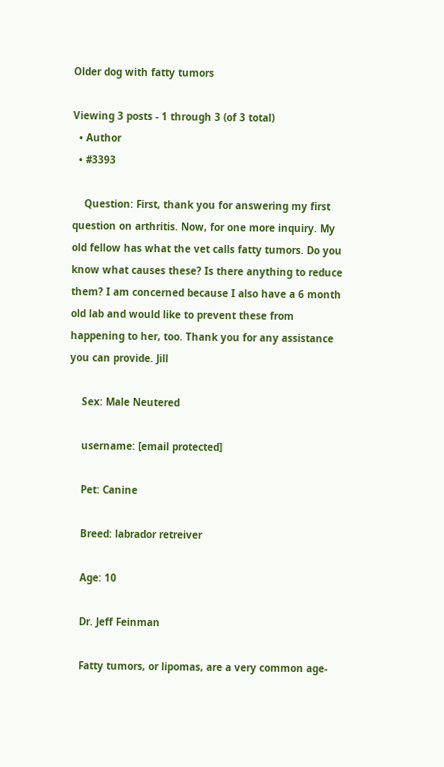Older dog with fatty tumors

Viewing 3 posts - 1 through 3 (of 3 total)
  • Author
  • #3393

    Question: First, thank you for answering my first question on arthritis. Now, for one more inquiry. My old fellow has what the vet calls fatty tumors. Do you know what causes these? Is there anything to reduce them? I am concerned because I also have a 6 month old lab and would like to prevent these from happening to her, too. Thank you for any assistance you can provide. Jill

    Sex: Male Neutered

    username: [email protected]

    Pet: Canine

    Breed: labrador retreiver

    Age: 10

    Dr. Jeff Feinman

    Fatty tumors, or lipomas, are a very common age-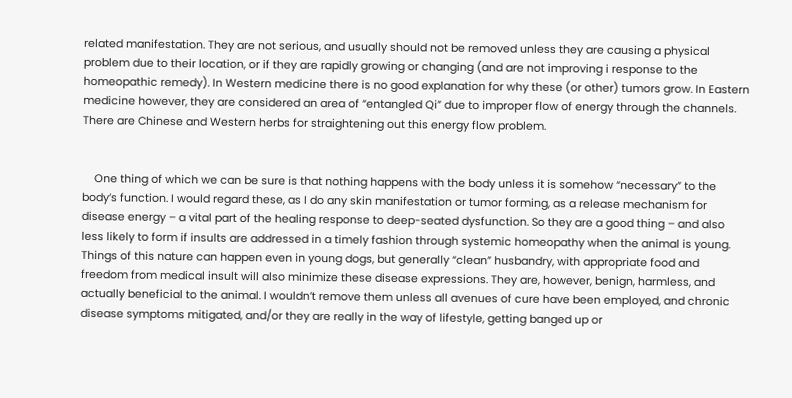related manifestation. They are not serious, and usually should not be removed unless they are causing a physical problem due to their location, or if they are rapidly growing or changing (and are not improving i response to the homeopathic remedy). In Western medicine there is no good explanation for why these (or other) tumors grow. In Eastern medicine however, they are considered an area of “entangled Qi” due to improper flow of energy through the channels. There are Chinese and Western herbs for straightening out this energy flow problem.


    One thing of which we can be sure is that nothing happens with the body unless it is somehow “necessary” to the body’s function. I would regard these, as I do any skin manifestation or tumor forming, as a release mechanism for disease energy – a vital part of the healing response to deep-seated dysfunction. So they are a good thing – and also less likely to form if insults are addressed in a timely fashion through systemic homeopathy when the animal is young. Things of this nature can happen even in young dogs, but generally “clean” husbandry, with appropriate food and freedom from medical insult will also minimize these disease expressions. They are, however, benign, harmless, and actually beneficial to the animal. I wouldn’t remove them unless all avenues of cure have been employed, and chronic disease symptoms mitigated, and/or they are really in the way of lifestyle, getting banged up or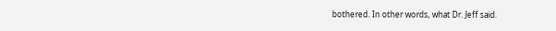bothered. In other words, what Dr. Jeff said.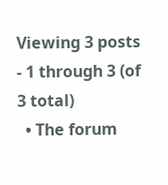Viewing 3 posts - 1 through 3 (of 3 total)
  • The forum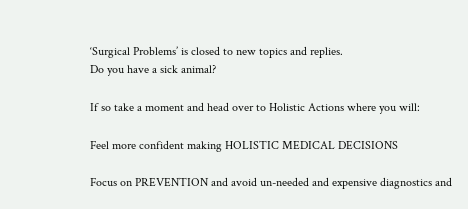‘Surgical Problems’ is closed to new topics and replies.
Do you have a sick animal?

If so take a moment and head over to Holistic Actions where you will:

Feel more confident making HOLISTIC MEDICAL DECISIONS

Focus on PREVENTION and avoid un-needed and expensive diagnostics and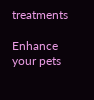treatments

Enhance your pets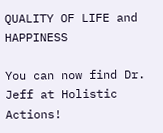QUALITY OF LIFE and HAPPINESS

You can now find Dr. Jeff at Holistic Actions!